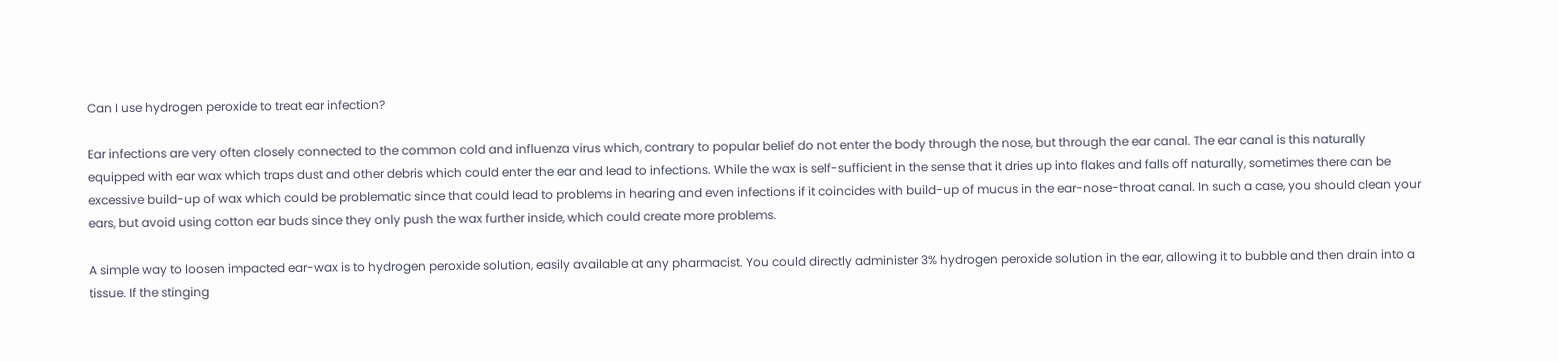Can I use hydrogen peroxide to treat ear infection?

Ear infections are very often closely connected to the common cold and influenza virus which, contrary to popular belief do not enter the body through the nose, but through the ear canal. The ear canal is this naturally equipped with ear wax which traps dust and other debris which could enter the ear and lead to infections. While the wax is self-sufficient in the sense that it dries up into flakes and falls off naturally, sometimes there can be excessive build-up of wax which could be problematic since that could lead to problems in hearing and even infections if it coincides with build-up of mucus in the ear-nose-throat canal. In such a case, you should clean your ears, but avoid using cotton ear buds since they only push the wax further inside, which could create more problems.

A simple way to loosen impacted ear-wax is to hydrogen peroxide solution, easily available at any pharmacist. You could directly administer 3% hydrogen peroxide solution in the ear, allowing it to bubble and then drain into a tissue. If the stinging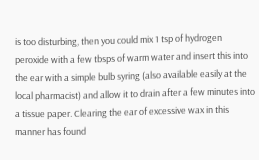is too disturbing, then you could mix 1 tsp of hydrogen peroxide with a few tbsps of warm water and insert this into the ear with a simple bulb syring (also available easily at the local pharmacist) and allow it to drain after a few minutes into a tissue paper. Clearing the ear of excessive wax in this manner has found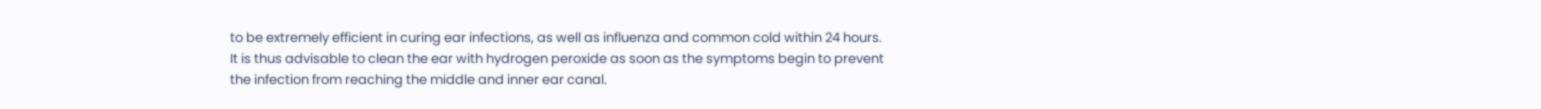to be extremely efficient in curing ear infections, as well as influenza and common cold within 24 hours. It is thus advisable to clean the ear with hydrogen peroxide as soon as the symptoms begin to prevent the infection from reaching the middle and inner ear canal.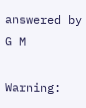answered by G M

Warning: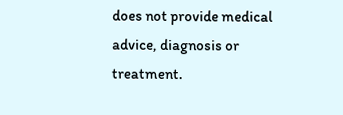does not provide medical advice, diagnosis or treatment.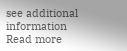see additional information
Read more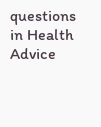questions in Health Advice